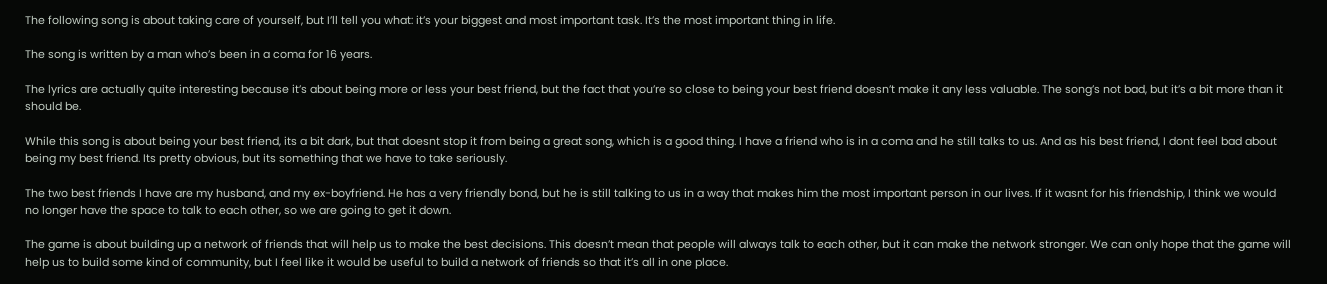The following song is about taking care of yourself, but I’ll tell you what: it’s your biggest and most important task. It’s the most important thing in life.

The song is written by a man who’s been in a coma for 16 years.

The lyrics are actually quite interesting because it’s about being more or less your best friend, but the fact that you’re so close to being your best friend doesn’t make it any less valuable. The song’s not bad, but it’s a bit more than it should be.

While this song is about being your best friend, its a bit dark, but that doesnt stop it from being a great song, which is a good thing. I have a friend who is in a coma and he still talks to us. And as his best friend, I dont feel bad about being my best friend. Its pretty obvious, but its something that we have to take seriously.

The two best friends I have are my husband, and my ex-boyfriend. He has a very friendly bond, but he is still talking to us in a way that makes him the most important person in our lives. If it wasnt for his friendship, I think we would no longer have the space to talk to each other, so we are going to get it down.

The game is about building up a network of friends that will help us to make the best decisions. This doesn’t mean that people will always talk to each other, but it can make the network stronger. We can only hope that the game will help us to build some kind of community, but I feel like it would be useful to build a network of friends so that it’s all in one place.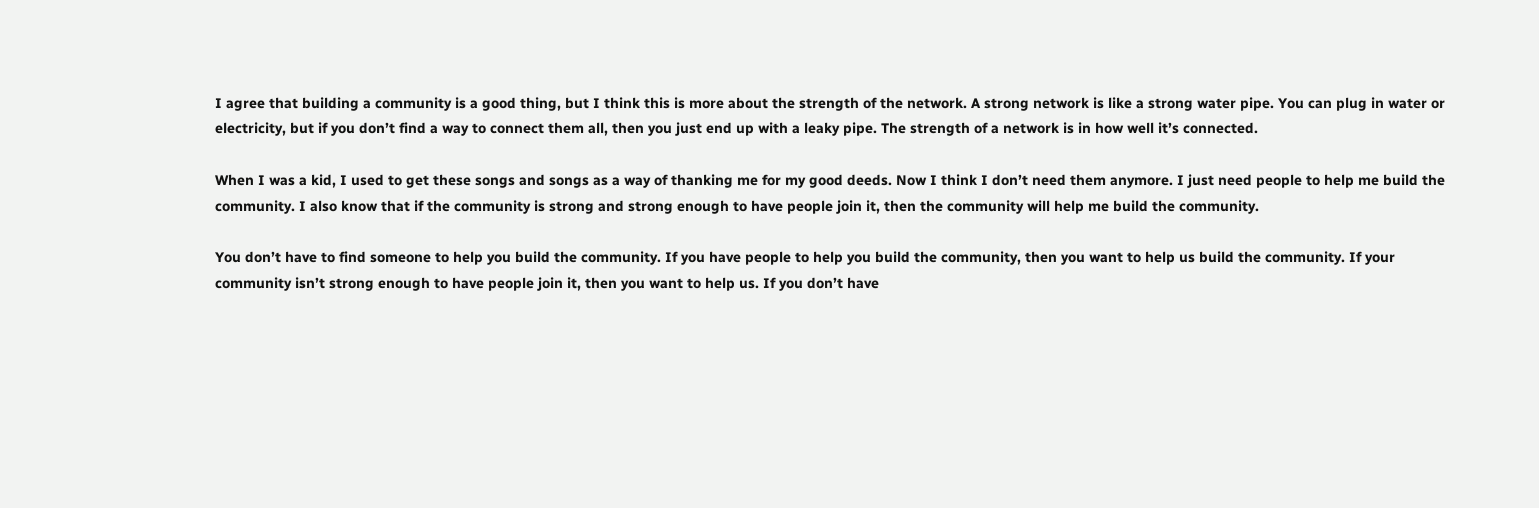I agree that building a community is a good thing, but I think this is more about the strength of the network. A strong network is like a strong water pipe. You can plug in water or electricity, but if you don’t find a way to connect them all, then you just end up with a leaky pipe. The strength of a network is in how well it’s connected.

When I was a kid, I used to get these songs and songs as a way of thanking me for my good deeds. Now I think I don’t need them anymore. I just need people to help me build the community. I also know that if the community is strong and strong enough to have people join it, then the community will help me build the community.

You don’t have to find someone to help you build the community. If you have people to help you build the community, then you want to help us build the community. If your community isn’t strong enough to have people join it, then you want to help us. If you don’t have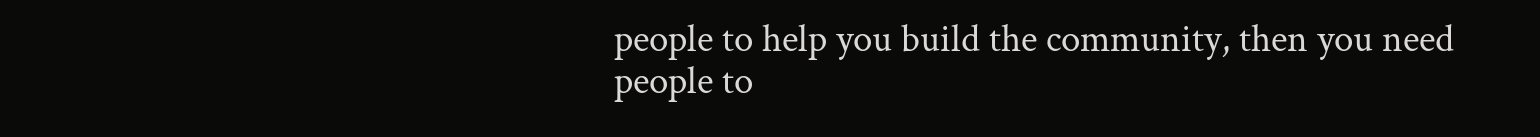people to help you build the community, then you need people to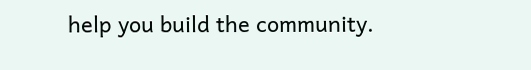help you build the community.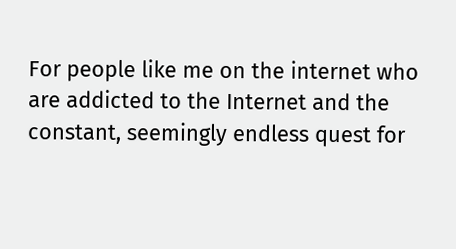For people like me on the internet who are addicted to the Internet and the constant, seemingly endless quest for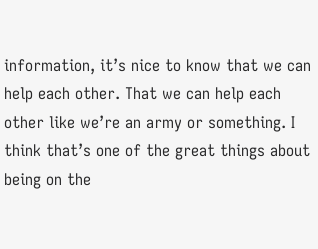information, it’s nice to know that we can help each other. That we can help each other like we’re an army or something. I think that’s one of the great things about being on the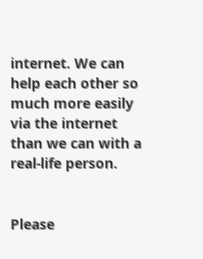internet. We can help each other so much more easily via the internet than we can with a real-life person.


Please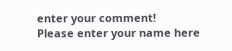enter your comment!
Please enter your name here